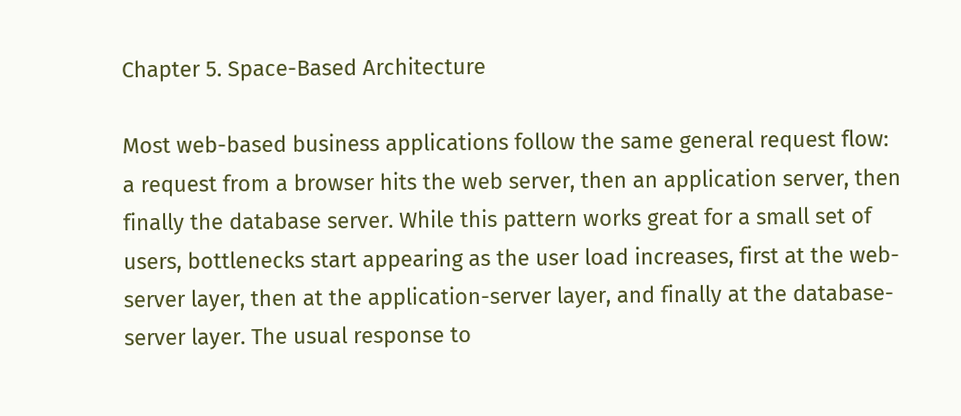Chapter 5. Space-Based Architecture

Most web-based business applications follow the same general request flow: a request from a browser hits the web server, then an application server, then finally the database server. While this pattern works great for a small set of users, bottlenecks start appearing as the user load increases, first at the web-server layer, then at the application-server layer, and finally at the database-server layer. The usual response to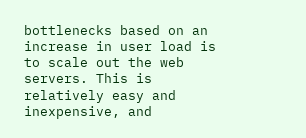bottlenecks based on an increase in user load is to scale out the web servers. This is relatively easy and inexpensive, and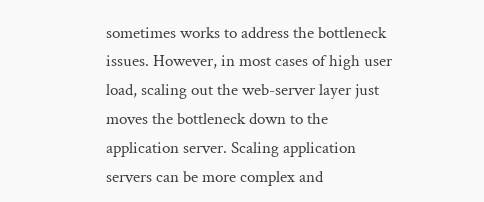sometimes works to address the bottleneck issues. However, in most cases of high user load, scaling out the web-server layer just moves the bottleneck down to the application server. Scaling application servers can be more complex and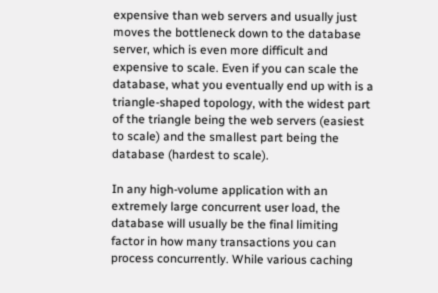expensive than web servers and usually just moves the bottleneck down to the database server, which is even more difficult and expensive to scale. Even if you can scale the database, what you eventually end up with is a triangle-shaped topology, with the widest part of the triangle being the web servers (easiest to scale) and the smallest part being the database (hardest to scale).

In any high-volume application with an extremely large concurrent user load, the database will usually be the final limiting factor in how many transactions you can process concurrently. While various caching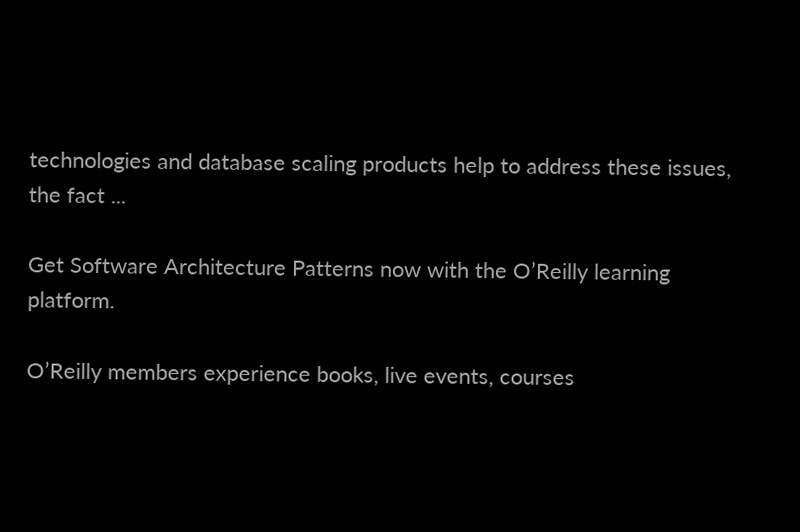technologies and database scaling products help to address these issues, the fact ...

Get Software Architecture Patterns now with the O’Reilly learning platform.

O’Reilly members experience books, live events, courses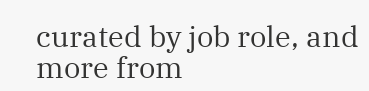curated by job role, and more from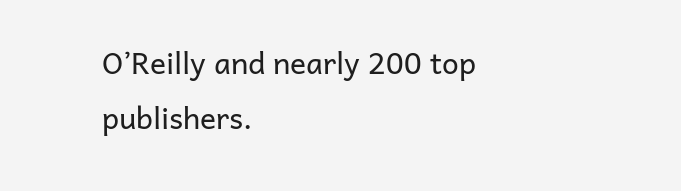O’Reilly and nearly 200 top publishers.